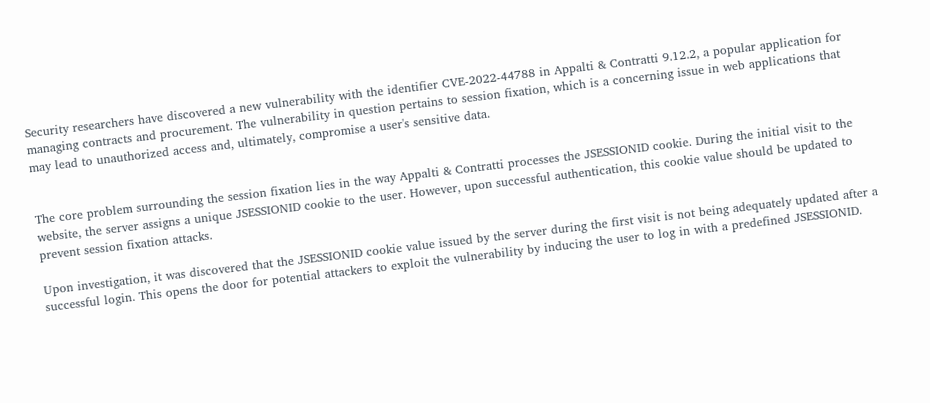Security researchers have discovered a new vulnerability with the identifier CVE-2022-44788 in Appalti & Contratti 9.12.2, a popular application for managing contracts and procurement. The vulnerability in question pertains to session fixation, which is a concerning issue in web applications that may lead to unauthorized access and, ultimately, compromise a user's sensitive data.


The core problem surrounding the session fixation lies in the way Appalti & Contratti processes the JSESSIONID cookie. During the initial visit to the website, the server assigns a unique JSESSIONID cookie to the user. However, upon successful authentication, this cookie value should be updated to prevent session fixation attacks.

Upon investigation, it was discovered that the JSESSIONID cookie value issued by the server during the first visit is not being adequately updated after a successful login. This opens the door for potential attackers to exploit the vulnerability by inducing the user to log in with a predefined JSESSIONID.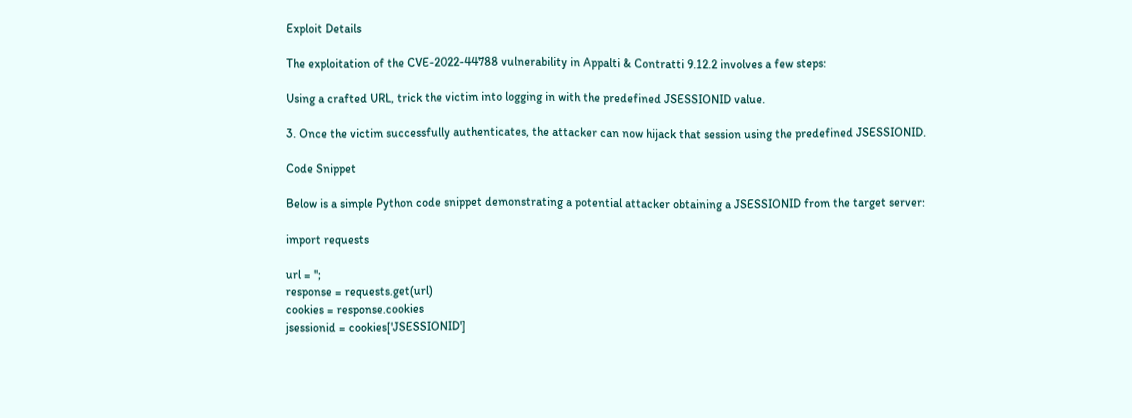Exploit Details

The exploitation of the CVE-2022-44788 vulnerability in Appalti & Contratti 9.12.2 involves a few steps:

Using a crafted URL, trick the victim into logging in with the predefined JSESSIONID value.

3. Once the victim successfully authenticates, the attacker can now hijack that session using the predefined JSESSIONID.

Code Snippet

Below is a simple Python code snippet demonstrating a potential attacker obtaining a JSESSIONID from the target server:

import requests

url = '';
response = requests.get(url)
cookies = response.cookies
jsessionid = cookies['JSESSIONID']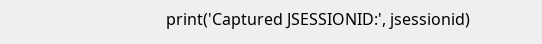print('Captured JSESSIONID:', jsessionid)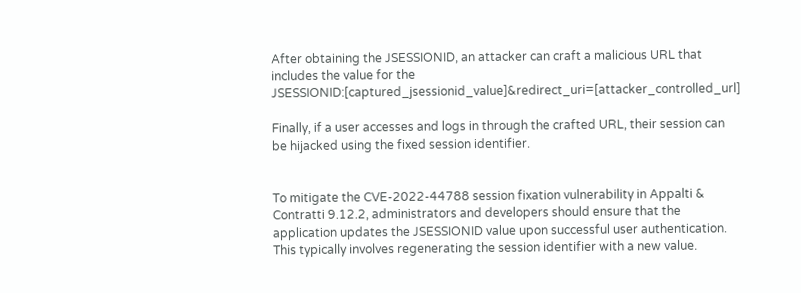After obtaining the JSESSIONID, an attacker can craft a malicious URL that includes the value for the JSESSIONID:[captured_jsessionid_value]&redirect_uri=[attacker_controlled_url]

Finally, if a user accesses and logs in through the crafted URL, their session can be hijacked using the fixed session identifier.


To mitigate the CVE-2022-44788 session fixation vulnerability in Appalti & Contratti 9.12.2, administrators and developers should ensure that the application updates the JSESSIONID value upon successful user authentication. This typically involves regenerating the session identifier with a new value.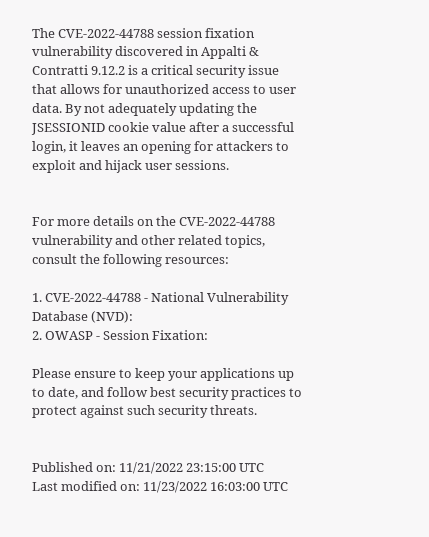The CVE-2022-44788 session fixation vulnerability discovered in Appalti & Contratti 9.12.2 is a critical security issue that allows for unauthorized access to user data. By not adequately updating the JSESSIONID cookie value after a successful login, it leaves an opening for attackers to exploit and hijack user sessions.


For more details on the CVE-2022-44788 vulnerability and other related topics, consult the following resources:

1. CVE-2022-44788 - National Vulnerability Database (NVD):
2. OWASP - Session Fixation:

Please ensure to keep your applications up to date, and follow best security practices to protect against such security threats.


Published on: 11/21/2022 23:15:00 UTC
Last modified on: 11/23/2022 16:03:00 UTC